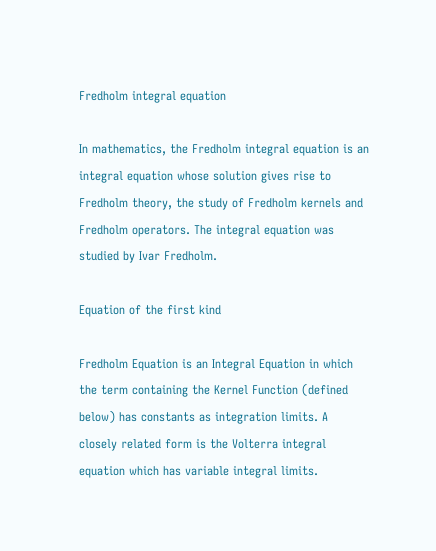Fredholm integral equation

In mathematics, the Fredholm integral equation is an integral equation whose solution gives rise to Fredholm theory, the study of Fredholm kernels and Fredholm operators. The integral equation was studied by Ivar Fredholm.

Equation of the first kind

Fredholm Equation is an Integral Equation in which the term containing the Kernel Function (defined below) has constants as integration limits. A closely related form is the Volterra integral equation which has variable integral limits.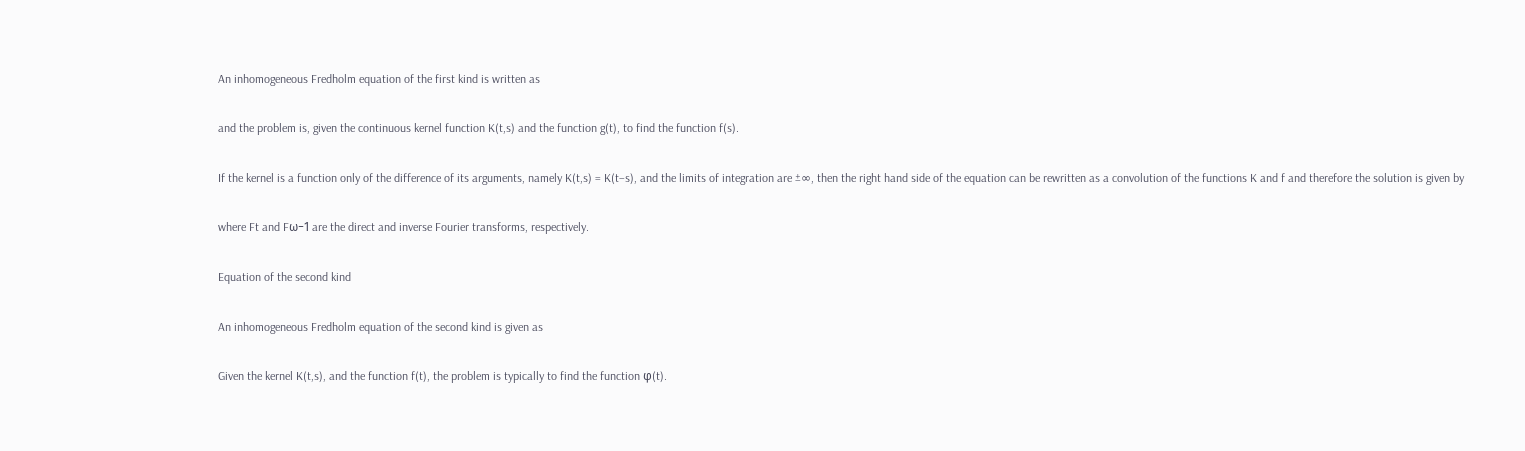An inhomogeneous Fredholm equation of the first kind is written as

and the problem is, given the continuous kernel function K(t,s) and the function g(t), to find the function f(s).

If the kernel is a function only of the difference of its arguments, namely K(t,s) = K(t−s), and the limits of integration are ±∞, then the right hand side of the equation can be rewritten as a convolution of the functions K and f and therefore the solution is given by

where Ft and Fω−1 are the direct and inverse Fourier transforms, respectively.

Equation of the second kind

An inhomogeneous Fredholm equation of the second kind is given as

Given the kernel K(t,s), and the function f(t), the problem is typically to find the function φ(t).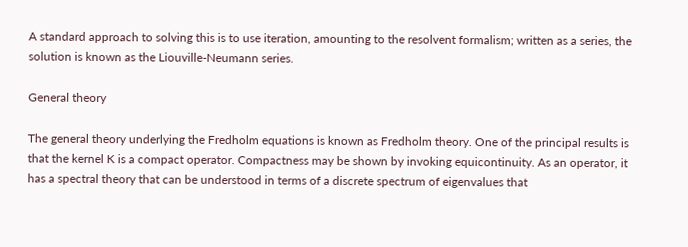A standard approach to solving this is to use iteration, amounting to the resolvent formalism; written as a series, the solution is known as the Liouville-Neumann series.

General theory

The general theory underlying the Fredholm equations is known as Fredholm theory. One of the principal results is that the kernel K is a compact operator. Compactness may be shown by invoking equicontinuity. As an operator, it has a spectral theory that can be understood in terms of a discrete spectrum of eigenvalues that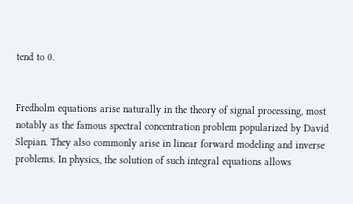tend to 0.


Fredholm equations arise naturally in the theory of signal processing, most notably as the famous spectral concentration problem popularized by David Slepian. They also commonly arise in linear forward modeling and inverse problems. In physics, the solution of such integral equations allows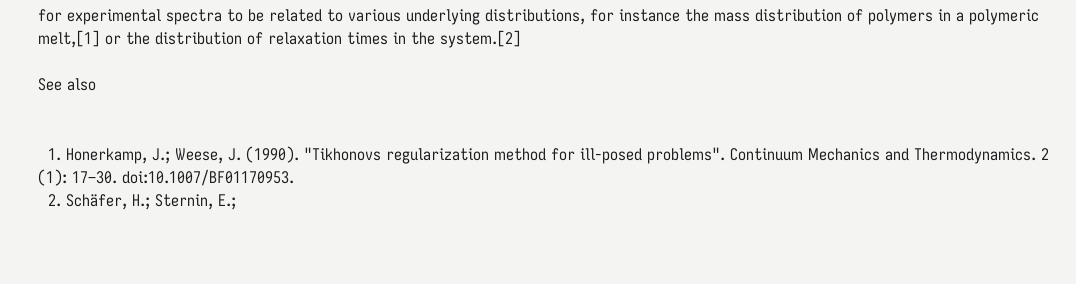for experimental spectra to be related to various underlying distributions, for instance the mass distribution of polymers in a polymeric melt,[1] or the distribution of relaxation times in the system.[2]

See also


  1. Honerkamp, J.; Weese, J. (1990). "Tikhonovs regularization method for ill-posed problems". Continuum Mechanics and Thermodynamics. 2 (1): 17–30. doi:10.1007/BF01170953.
  2. Schäfer, H.; Sternin, E.;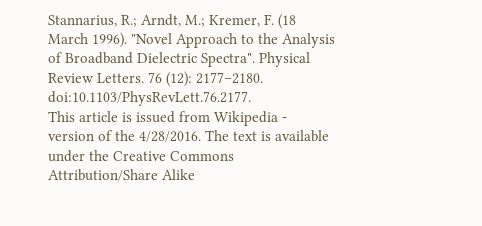Stannarius, R.; Arndt, M.; Kremer, F. (18 March 1996). "Novel Approach to the Analysis of Broadband Dielectric Spectra". Physical Review Letters. 76 (12): 2177–2180. doi:10.1103/PhysRevLett.76.2177.
This article is issued from Wikipedia - version of the 4/28/2016. The text is available under the Creative Commons Attribution/Share Alike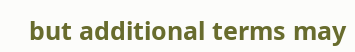but additional terms may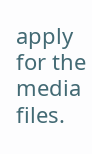apply for the media files.